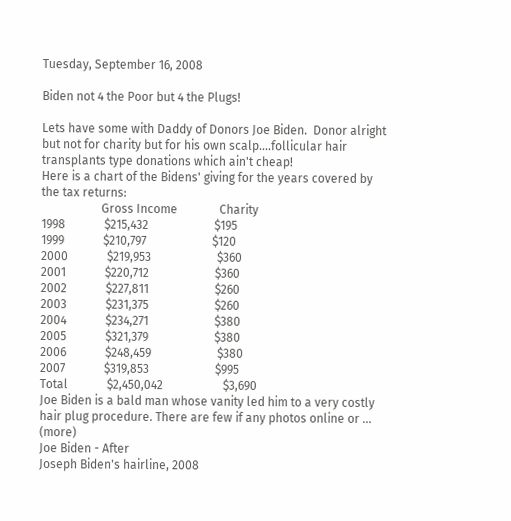Tuesday, September 16, 2008

Biden not 4 the Poor but 4 the Plugs!

Lets have some with Daddy of Donors Joe Biden.  Donor alright but not for charity but for his own scalp....follicular hair transplants type donations which ain't cheap!
Here is a chart of the Bidens' giving for the years covered by the tax returns:
                    Gross Income              Charity
1998             $215,432                      $195
1999             $210,797                      $120
2000             $219,953                      $360
2001             $220,712                      $360
2002             $227,811                      $260
2003             $231,375                      $260
2004             $234,271                      $380
2005             $321,379                      $380
2006             $248,459                      $380
2007             $319,853                      $995
Total             $2,450,042                    $3,690
Joe Biden is a bald man whose vanity led him to a very costly hair plug procedure. There are few if any photos online or ... (more)
Joe Biden - After
Joseph Biden's hairline, 2008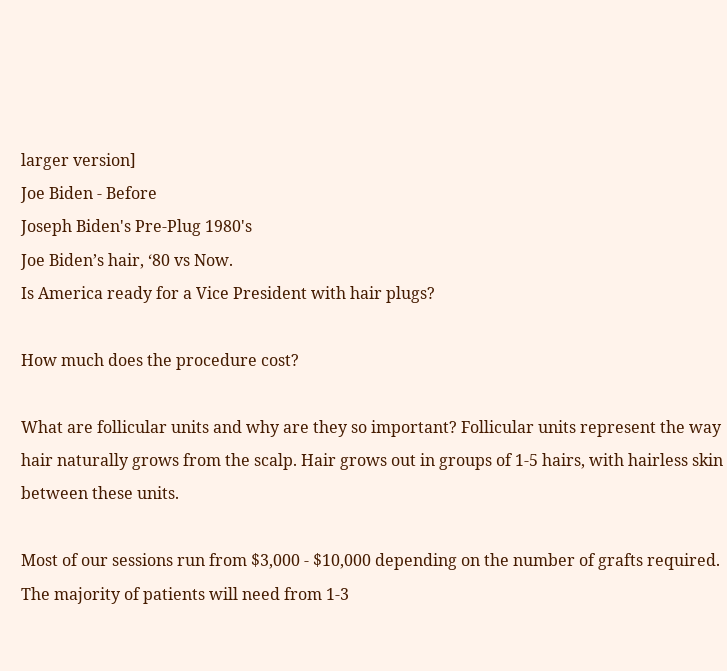larger version]
Joe Biden - Before
Joseph Biden's Pre-Plug 1980's
Joe Biden’s hair, ‘80 vs Now.
Is America ready for a Vice President with hair plugs?

How much does the procedure cost?

What are follicular units and why are they so important? Follicular units represent the way hair naturally grows from the scalp. Hair grows out in groups of 1-5 hairs, with hairless skin between these units.

Most of our sessions run from $3,000 - $10,000 depending on the number of grafts required. The majority of patients will need from 1-3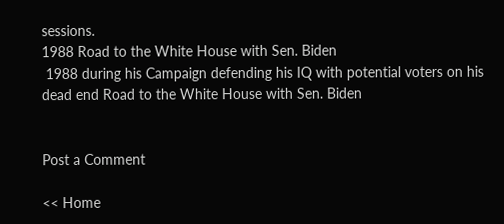sessions.
1988 Road to the White House with Sen. Biden
 1988 during his Campaign defending his IQ with potential voters on his dead end Road to the White House with Sen. Biden


Post a Comment

<< Home